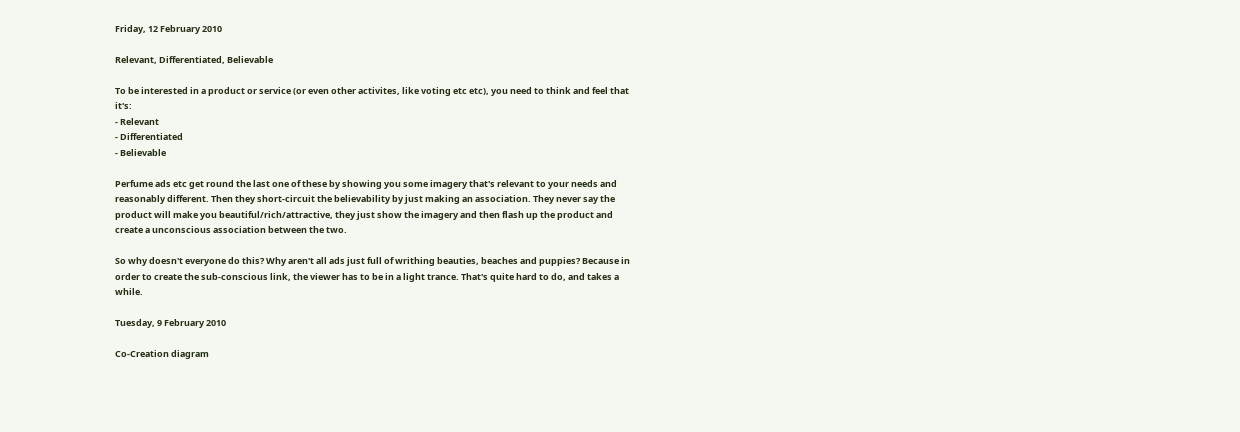Friday, 12 February 2010

Relevant, Differentiated, Believable

To be interested in a product or service (or even other activites, like voting etc etc), you need to think and feel that it's:
- Relevant
- Differentiated
- Believable

Perfume ads etc get round the last one of these by showing you some imagery that's relevant to your needs and reasonably different. Then they short-circuit the believability by just making an association. They never say the product will make you beautiful/rich/attractive, they just show the imagery and then flash up the product and create a unconscious association between the two.

So why doesn't everyone do this? Why aren't all ads just full of writhing beauties, beaches and puppies? Because in order to create the sub-conscious link, the viewer has to be in a light trance. That's quite hard to do, and takes a while.

Tuesday, 9 February 2010

Co-Creation diagram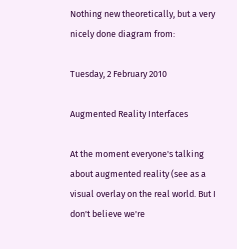Nothing new theoretically, but a very nicely done diagram from:

Tuesday, 2 February 2010

Augmented Reality Interfaces

At the moment everyone's talking about augmented reality (see as a visual overlay on the real world. But I don't believe we're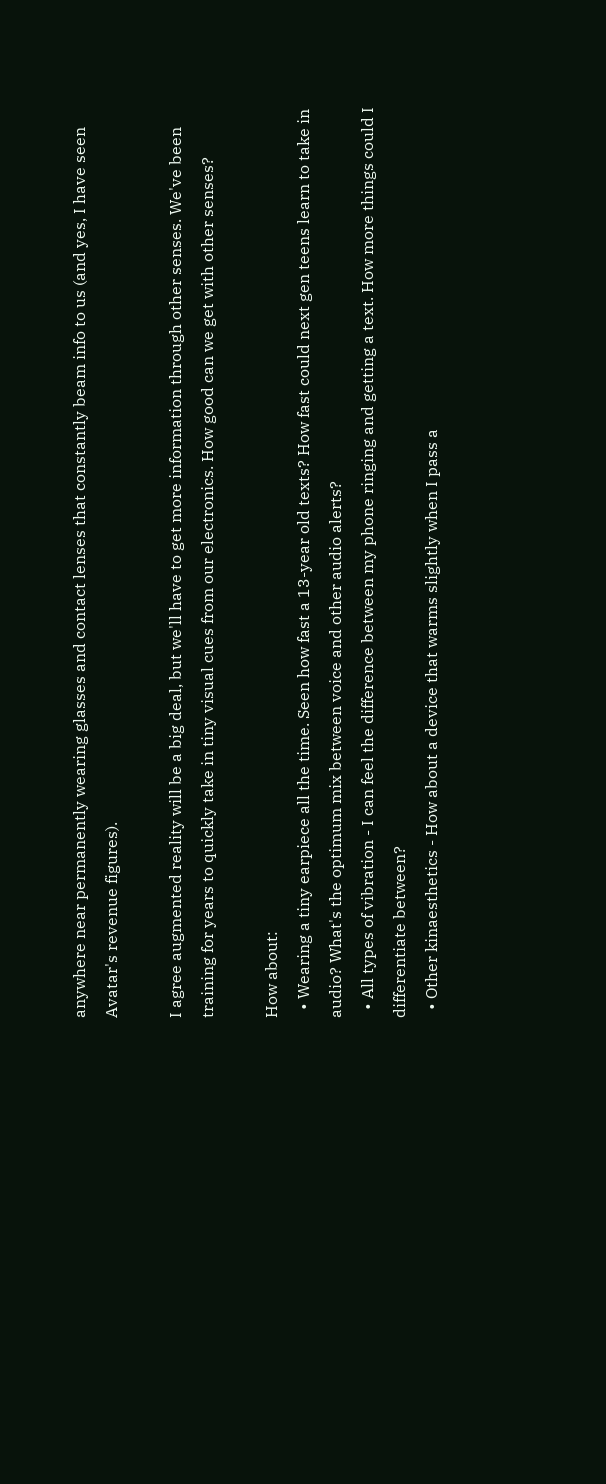anywhere near permanently wearing glasses and contact lenses that constantly beam info to us (and yes, I have seen Avatar's revenue figures).

I agree augmented reality will be a big deal, but we'll have to get more information through other senses. We've been training for years to quickly take in tiny visual cues from our electronics. How good can we get with other senses?

How about:
  • Wearing a tiny earpiece all the time. Seen how fast a 13-year old texts? How fast could next gen teens learn to take in audio? What's the optimum mix between voice and other audio alerts?
  • All types of vibration - I can feel the difference between my phone ringing and getting a text. How more things could I differentiate between?
  • Other kinaesthetics - How about a device that warms slightly when I pass a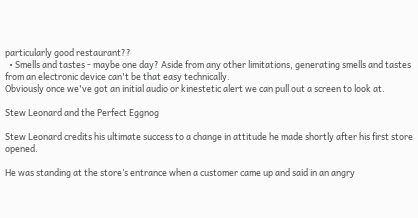particularly good restaurant??
  • Smells and tastes - maybe one day? Aside from any other limitations, generating smells and tastes from an electronic device can't be that easy technically.
Obviously once we've got an initial audio or kinestetic alert we can pull out a screen to look at.

Stew Leonard and the Perfect Eggnog

Stew Leonard credits his ultimate success to a change in attitude he made shortly after his first store opened.

He was standing at the store’s entrance when a customer came up and said in an angry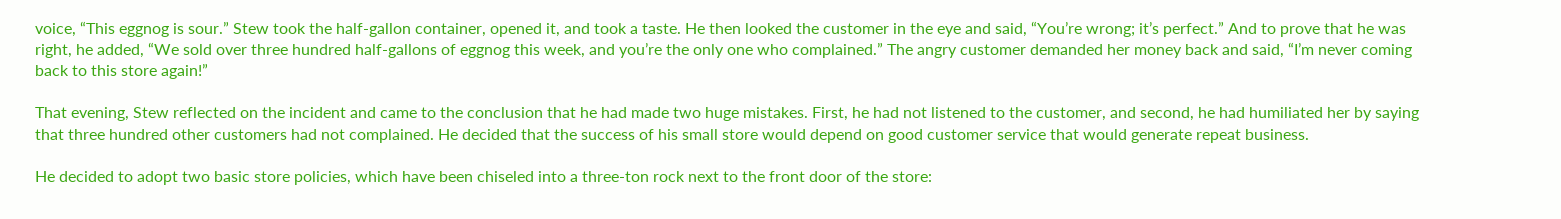voice, “This eggnog is sour.” Stew took the half-gallon container, opened it, and took a taste. He then looked the customer in the eye and said, “You’re wrong; it’s perfect.” And to prove that he was right, he added, “We sold over three hundred half-gallons of eggnog this week, and you’re the only one who complained.” The angry customer demanded her money back and said, “I’m never coming back to this store again!”

That evening, Stew reflected on the incident and came to the conclusion that he had made two huge mistakes. First, he had not listened to the customer, and second, he had humiliated her by saying that three hundred other customers had not complained. He decided that the success of his small store would depend on good customer service that would generate repeat business.

He decided to adopt two basic store policies, which have been chiseled into a three-ton rock next to the front door of the store: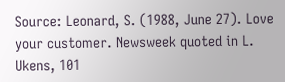Source: Leonard, S. (1988, June 27). Love your customer. Newsweek quoted in L. Ukens, 101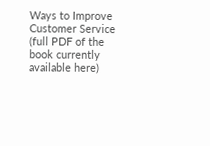Ways to Improve Customer Service (full PDF of the book currently available here)